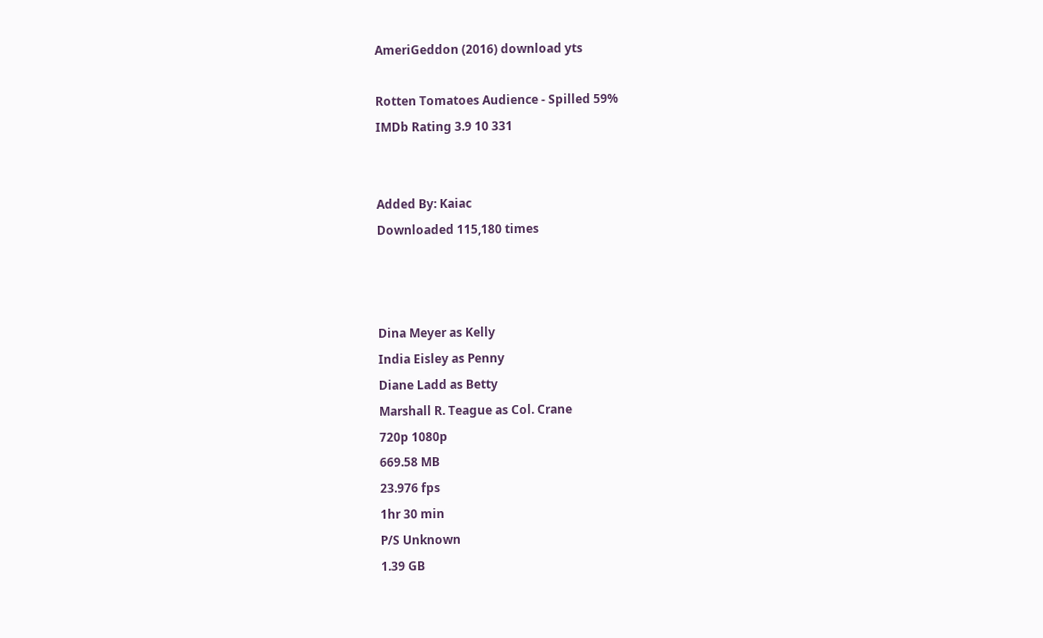AmeriGeddon (2016) download yts

Rotten Tomatoes Audience - Spilled 59%
IMDb Rating 3.9 10 331


Added By: Kaiac
Downloaded 115,180 times



Dina Meyer as Kelly
India Eisley as Penny
Diane Ladd as Betty
Marshall R. Teague as Col. Crane
720p 1080p
669.58 MB
23.976 fps
1hr 30 min
P/S Unknown
1.39 GB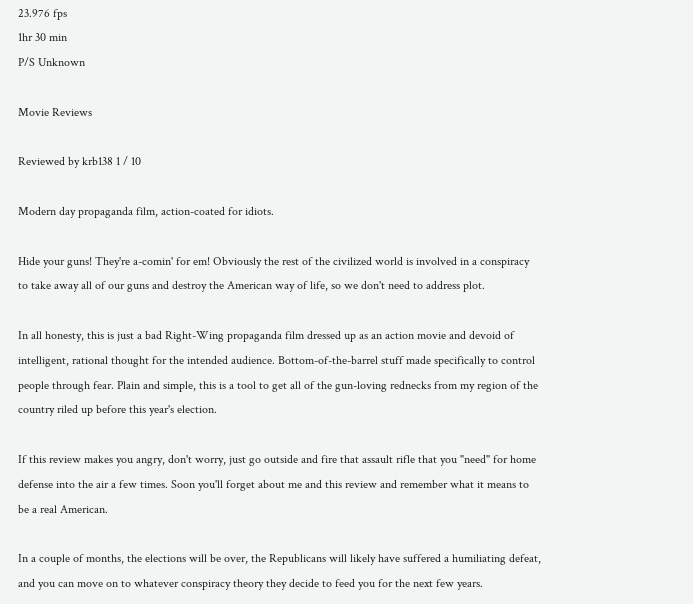23.976 fps
1hr 30 min
P/S Unknown

Movie Reviews

Reviewed by krb138 1 / 10

Modern day propaganda film, action-coated for idiots.

Hide your guns! They're a-comin' for em! Obviously the rest of the civilized world is involved in a conspiracy to take away all of our guns and destroy the American way of life, so we don't need to address plot.

In all honesty, this is just a bad Right-Wing propaganda film dressed up as an action movie and devoid of intelligent, rational thought for the intended audience. Bottom-of-the-barrel stuff made specifically to control people through fear. Plain and simple, this is a tool to get all of the gun-loving rednecks from my region of the country riled up before this year's election.

If this review makes you angry, don't worry, just go outside and fire that assault rifle that you "need" for home defense into the air a few times. Soon you'll forget about me and this review and remember what it means to be a real American.

In a couple of months, the elections will be over, the Republicans will likely have suffered a humiliating defeat, and you can move on to whatever conspiracy theory they decide to feed you for the next few years.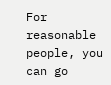For reasonable people, you can go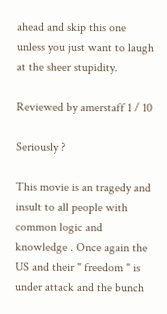ahead and skip this one unless you just want to laugh at the sheer stupidity.

Reviewed by amerstaff 1 / 10

Seriously ?

This movie is an tragedy and insult to all people with common logic and knowledge . Once again the US and their " freedom " is under attack and the bunch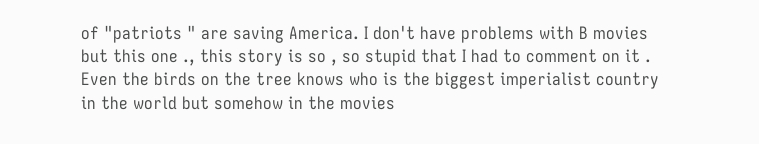of "patriots " are saving America. I don't have problems with B movies but this one ., this story is so , so stupid that I had to comment on it . Even the birds on the tree knows who is the biggest imperialist country in the world but somehow in the movies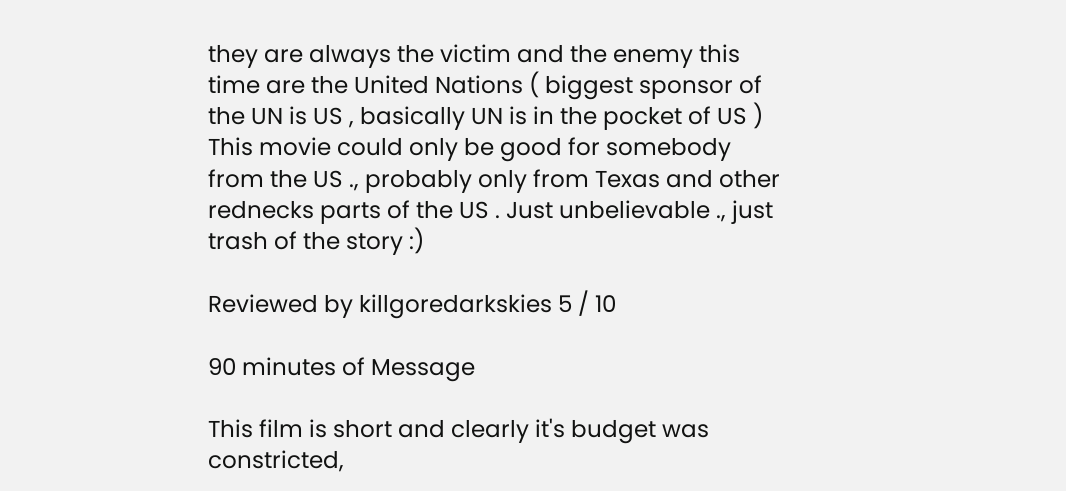they are always the victim and the enemy this time are the United Nations ( biggest sponsor of the UN is US , basically UN is in the pocket of US ) This movie could only be good for somebody from the US ., probably only from Texas and other rednecks parts of the US . Just unbelievable ., just trash of the story :)

Reviewed by killgoredarkskies 5 / 10

90 minutes of Message

This film is short and clearly it's budget was constricted,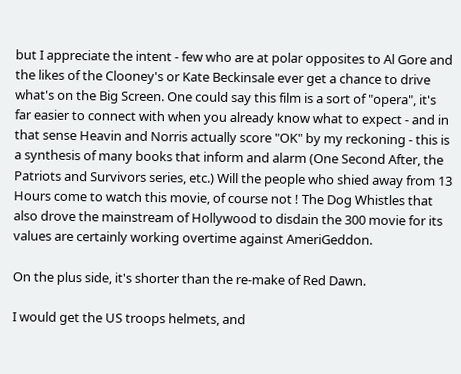but I appreciate the intent - few who are at polar opposites to Al Gore and the likes of the Clooney's or Kate Beckinsale ever get a chance to drive what's on the Big Screen. One could say this film is a sort of "opera", it's far easier to connect with when you already know what to expect - and in that sense Heavin and Norris actually score "OK" by my reckoning - this is a synthesis of many books that inform and alarm (One Second After, the Patriots and Survivors series, etc.) Will the people who shied away from 13 Hours come to watch this movie, of course not ! The Dog Whistles that also drove the mainstream of Hollywood to disdain the 300 movie for its values are certainly working overtime against AmeriGeddon.

On the plus side, it's shorter than the re-make of Red Dawn.

I would get the US troops helmets, and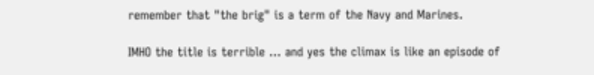remember that "the brig" is a term of the Navy and Marines.

IMHO the title is terrible ... and yes the climax is like an episode of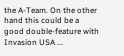the A-Team. On the other hand this could be a good double-feature with Invasion USA ...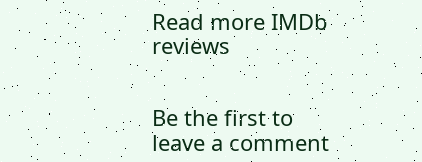Read more IMDb reviews


Be the first to leave a comment